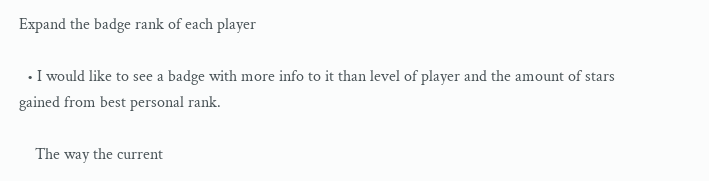Expand the badge rank of each player

  • I would like to see a badge with more info to it than level of player and the amount of stars gained from best personal rank.

    The way the current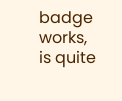badge works, is quite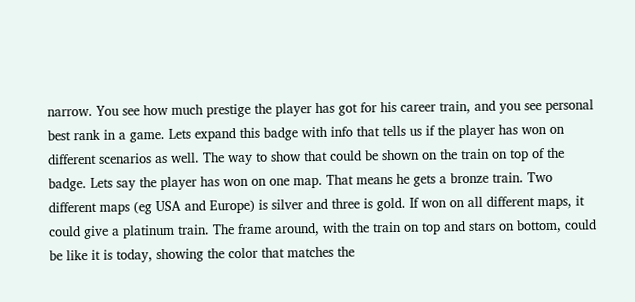narrow. You see how much prestige the player has got for his career train, and you see personal best rank in a game. Lets expand this badge with info that tells us if the player has won on different scenarios as well. The way to show that could be shown on the train on top of the badge. Lets say the player has won on one map. That means he gets a bronze train. Two different maps (eg USA and Europe) is silver and three is gold. If won on all different maps, it could give a platinum train. The frame around, with the train on top and stars on bottom, could be like it is today, showing the color that matches the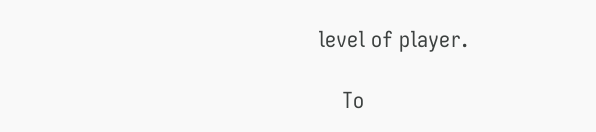level of player.

    To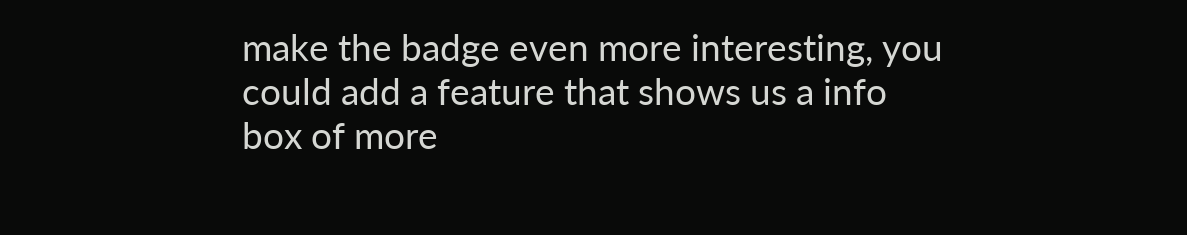make the badge even more interesting, you could add a feature that shows us a info box of more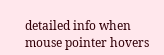detailed info when mouse pointer hovers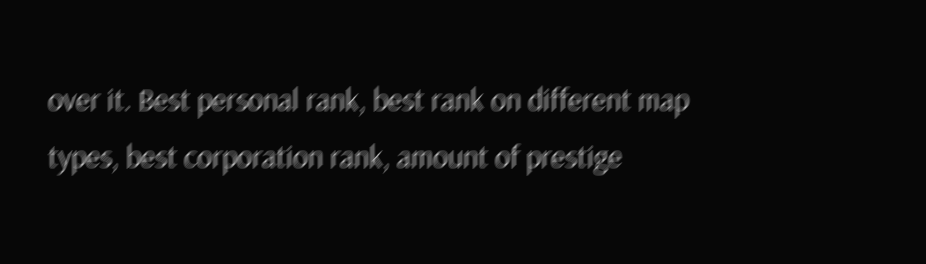over it. Best personal rank, best rank on different map types, best corporation rank, amount of prestige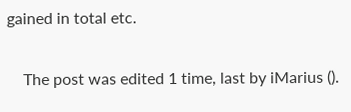gained in total etc.

    The post was edited 1 time, last by iMarius ().